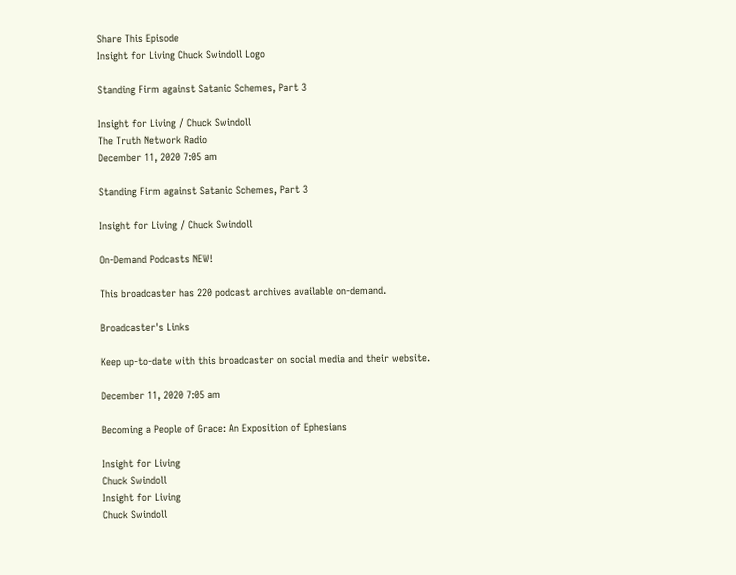Share This Episode
Insight for Living Chuck Swindoll Logo

Standing Firm against Satanic Schemes, Part 3

Insight for Living / Chuck Swindoll
The Truth Network Radio
December 11, 2020 7:05 am

Standing Firm against Satanic Schemes, Part 3

Insight for Living / Chuck Swindoll

On-Demand Podcasts NEW!

This broadcaster has 220 podcast archives available on-demand.

Broadcaster's Links

Keep up-to-date with this broadcaster on social media and their website.

December 11, 2020 7:05 am

Becoming a People of Grace: An Exposition of Ephesians

Insight for Living
Chuck Swindoll
Insight for Living
Chuck Swindoll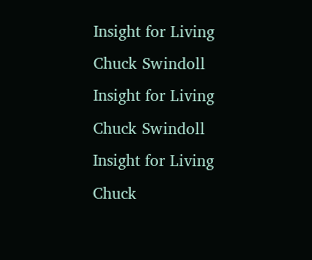Insight for Living
Chuck Swindoll
Insight for Living
Chuck Swindoll
Insight for Living
Chuck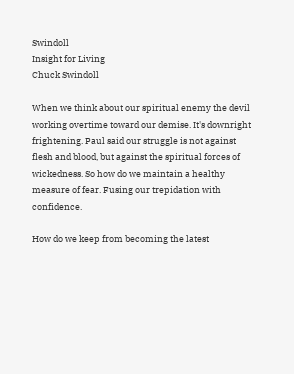Swindoll
Insight for Living
Chuck Swindoll

When we think about our spiritual enemy the devil working overtime toward our demise. It's downright frightening. Paul said our struggle is not against flesh and blood, but against the spiritual forces of wickedness. So how do we maintain a healthy measure of fear. Fusing our trepidation with confidence.

How do we keep from becoming the latest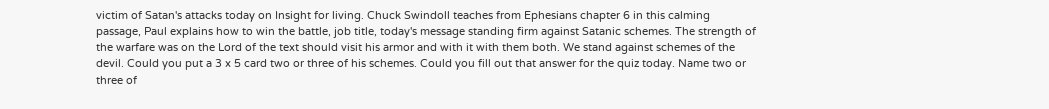victim of Satan's attacks today on Insight for living. Chuck Swindoll teaches from Ephesians chapter 6 in this calming passage, Paul explains how to win the battle, job title, today's message standing firm against Satanic schemes. The strength of the warfare was on the Lord of the text should visit his armor and with it with them both. We stand against schemes of the devil. Could you put a 3 x 5 card two or three of his schemes. Could you fill out that answer for the quiz today. Name two or three of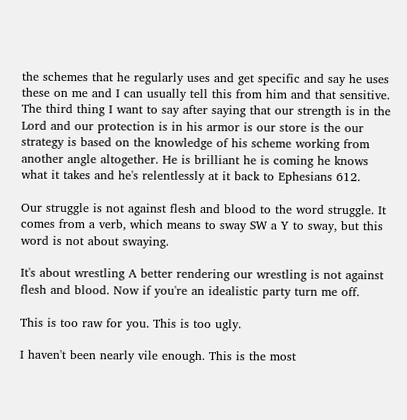the schemes that he regularly uses and get specific and say he uses these on me and I can usually tell this from him and that sensitive. The third thing I want to say after saying that our strength is in the Lord and our protection is in his armor is our store is the our strategy is based on the knowledge of his scheme working from another angle altogether. He is brilliant he is coming he knows what it takes and he's relentlessly at it back to Ephesians 612.

Our struggle is not against flesh and blood to the word struggle. It comes from a verb, which means to sway SW a Y to sway, but this word is not about swaying.

It's about wrestling A better rendering our wrestling is not against flesh and blood. Now if you're an idealistic party turn me off.

This is too raw for you. This is too ugly.

I haven't been nearly vile enough. This is the most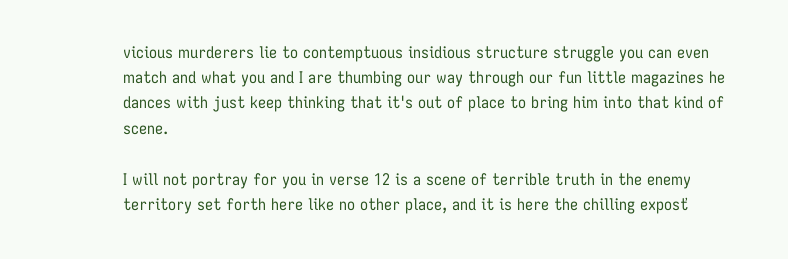vicious murderers lie to contemptuous insidious structure struggle you can even match and what you and I are thumbing our way through our fun little magazines he dances with just keep thinking that it's out of place to bring him into that kind of scene.

I will not portray for you in verse 12 is a scene of terrible truth in the enemy territory set forth here like no other place, and it is here the chilling exposť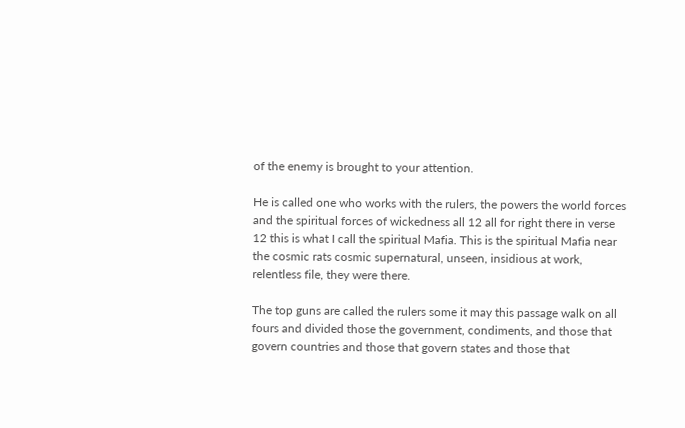of the enemy is brought to your attention.

He is called one who works with the rulers, the powers the world forces and the spiritual forces of wickedness all 12 all for right there in verse 12 this is what I call the spiritual Mafia. This is the spiritual Mafia near the cosmic rats cosmic supernatural, unseen, insidious at work, relentless file, they were there.

The top guns are called the rulers some it may this passage walk on all fours and divided those the government, condiments, and those that govern countries and those that govern states and those that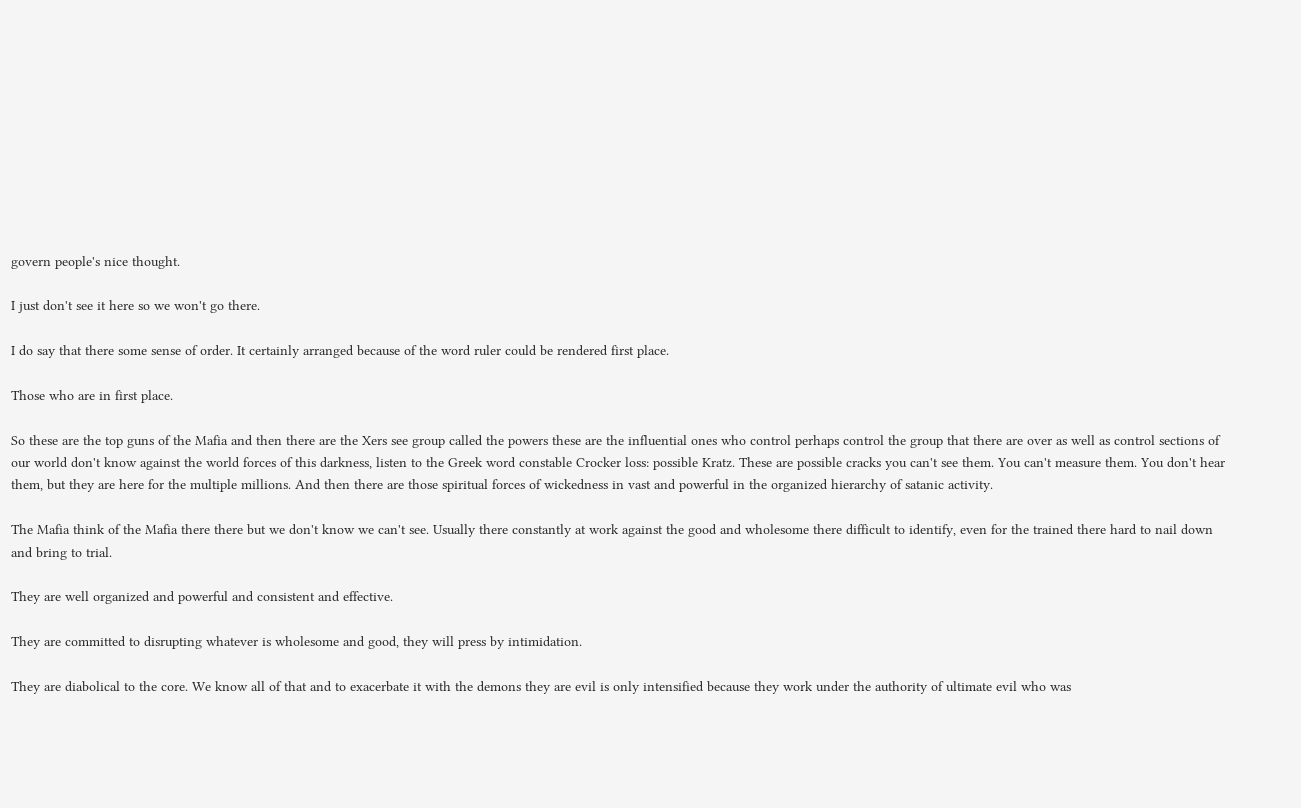govern people's nice thought.

I just don't see it here so we won't go there.

I do say that there some sense of order. It certainly arranged because of the word ruler could be rendered first place.

Those who are in first place.

So these are the top guns of the Mafia and then there are the Xers see group called the powers these are the influential ones who control perhaps control the group that there are over as well as control sections of our world don't know against the world forces of this darkness, listen to the Greek word constable Crocker loss: possible Kratz. These are possible cracks you can't see them. You can't measure them. You don't hear them, but they are here for the multiple millions. And then there are those spiritual forces of wickedness in vast and powerful in the organized hierarchy of satanic activity.

The Mafia think of the Mafia there there but we don't know we can't see. Usually there constantly at work against the good and wholesome there difficult to identify, even for the trained there hard to nail down and bring to trial.

They are well organized and powerful and consistent and effective.

They are committed to disrupting whatever is wholesome and good, they will press by intimidation.

They are diabolical to the core. We know all of that and to exacerbate it with the demons they are evil is only intensified because they work under the authority of ultimate evil who was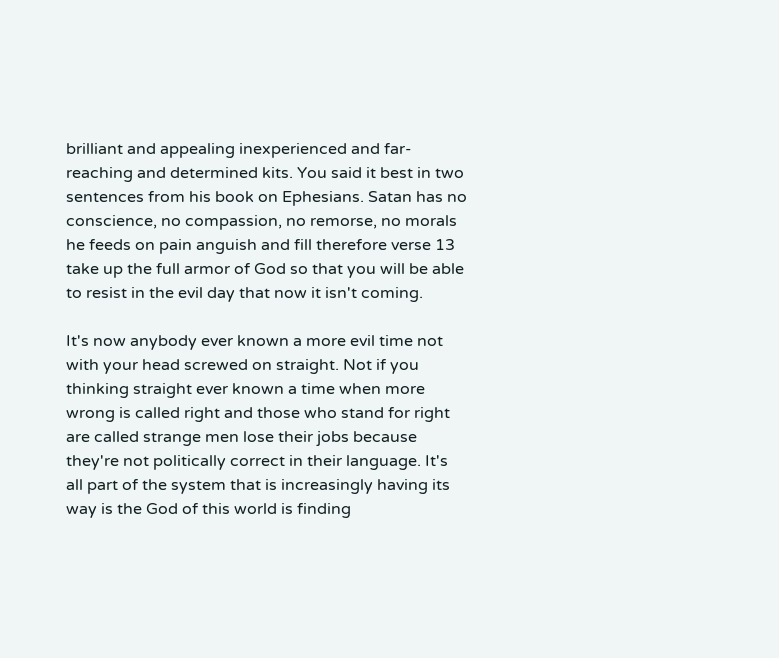brilliant and appealing inexperienced and far-reaching and determined kits. You said it best in two sentences from his book on Ephesians. Satan has no conscience, no compassion, no remorse, no morals he feeds on pain anguish and fill therefore verse 13 take up the full armor of God so that you will be able to resist in the evil day that now it isn't coming.

It's now anybody ever known a more evil time not with your head screwed on straight. Not if you thinking straight ever known a time when more wrong is called right and those who stand for right are called strange men lose their jobs because they're not politically correct in their language. It's all part of the system that is increasingly having its way is the God of this world is finding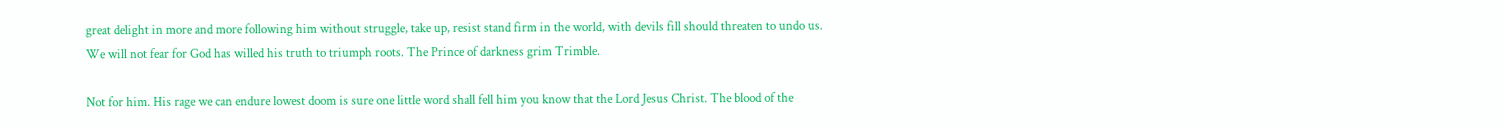great delight in more and more following him without struggle, take up, resist stand firm in the world, with devils fill should threaten to undo us. We will not fear for God has willed his truth to triumph roots. The Prince of darkness grim Trimble.

Not for him. His rage we can endure lowest doom is sure one little word shall fell him you know that the Lord Jesus Christ. The blood of the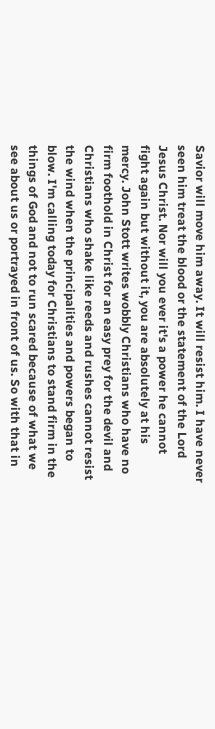Savior will move him away. It will resist him. I have never seen him treat the blood or the statement of the Lord Jesus Christ. Nor will you ever it's a power he cannot fight again but without it, you are absolutely at his mercy. John Stott writes wobbly Christians who have no firm foothold in Christ for an easy prey for the devil and Christians who shake like reeds and rushes cannot resist the wind when the principalities and powers began to blow. I'm calling today for Christians to stand firm in the things of God and not to run scared because of what we see about us or portrayed in front of us. So with that in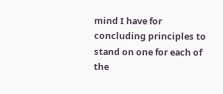mind I have for concluding principles to stand on one for each of the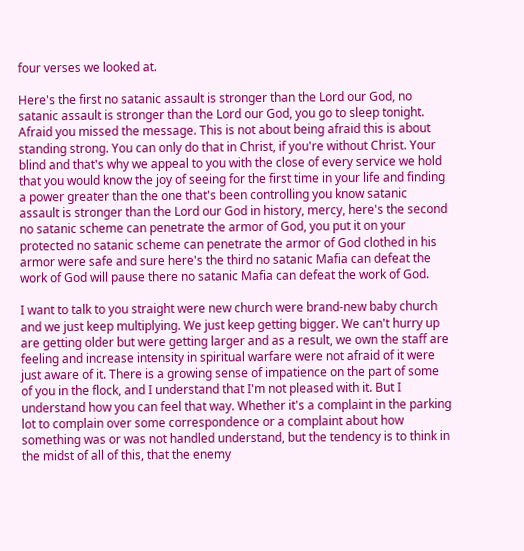four verses we looked at.

Here's the first no satanic assault is stronger than the Lord our God, no satanic assault is stronger than the Lord our God, you go to sleep tonight. Afraid you missed the message. This is not about being afraid this is about standing strong. You can only do that in Christ, if you're without Christ. Your blind and that's why we appeal to you with the close of every service we hold that you would know the joy of seeing for the first time in your life and finding a power greater than the one that's been controlling you know satanic assault is stronger than the Lord our God in history, mercy, here's the second no satanic scheme can penetrate the armor of God, you put it on your protected no satanic scheme can penetrate the armor of God clothed in his armor were safe and sure here's the third no satanic Mafia can defeat the work of God will pause there no satanic Mafia can defeat the work of God.

I want to talk to you straight were new church were brand-new baby church and we just keep multiplying. We just keep getting bigger. We can't hurry up are getting older but were getting larger and as a result, we own the staff are feeling and increase intensity in spiritual warfare were not afraid of it were just aware of it. There is a growing sense of impatience on the part of some of you in the flock, and I understand that I'm not pleased with it. But I understand how you can feel that way. Whether it's a complaint in the parking lot to complain over some correspondence or a complaint about how something was or was not handled understand, but the tendency is to think in the midst of all of this, that the enemy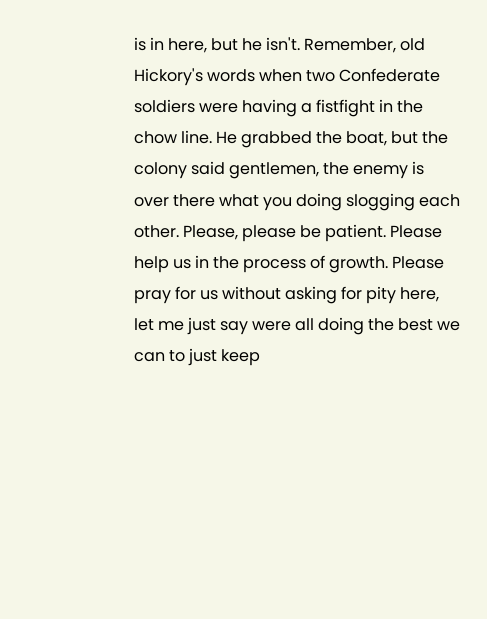is in here, but he isn't. Remember, old Hickory's words when two Confederate soldiers were having a fistfight in the chow line. He grabbed the boat, but the colony said gentlemen, the enemy is over there what you doing slogging each other. Please, please be patient. Please help us in the process of growth. Please pray for us without asking for pity here, let me just say were all doing the best we can to just keep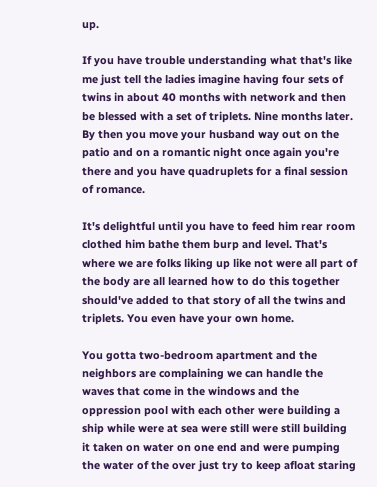up.

If you have trouble understanding what that's like me just tell the ladies imagine having four sets of twins in about 40 months with network and then be blessed with a set of triplets. Nine months later. By then you move your husband way out on the patio and on a romantic night once again you're there and you have quadruplets for a final session of romance.

It's delightful until you have to feed him rear room clothed him bathe them burp and level. That's where we are folks liking up like not were all part of the body are all learned how to do this together should've added to that story of all the twins and triplets. You even have your own home.

You gotta two-bedroom apartment and the neighbors are complaining we can handle the waves that come in the windows and the oppression pool with each other were building a ship while were at sea were still were still building it taken on water on one end and were pumping the water of the over just try to keep afloat staring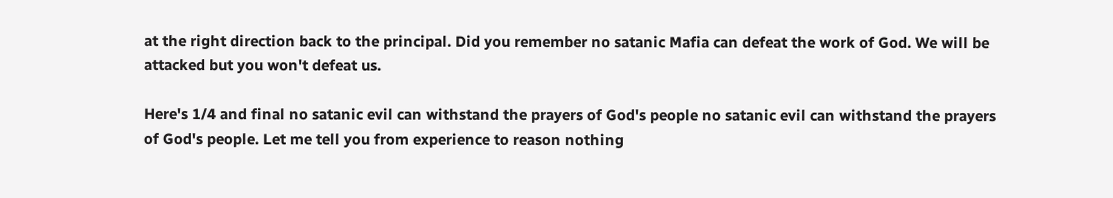at the right direction back to the principal. Did you remember no satanic Mafia can defeat the work of God. We will be attacked but you won't defeat us.

Here's 1/4 and final no satanic evil can withstand the prayers of God's people no satanic evil can withstand the prayers of God's people. Let me tell you from experience to reason nothing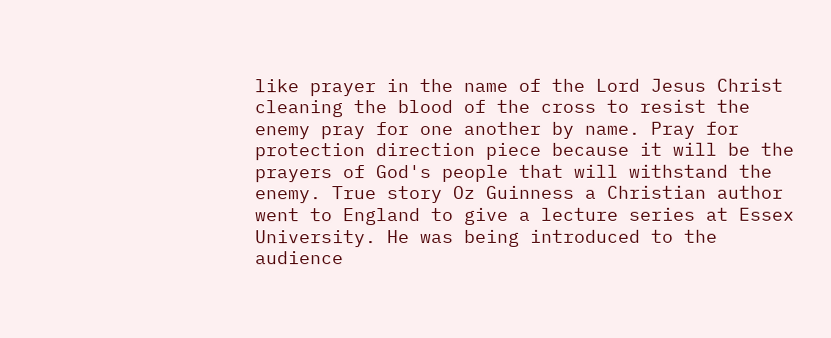like prayer in the name of the Lord Jesus Christ cleaning the blood of the cross to resist the enemy pray for one another by name. Pray for protection direction piece because it will be the prayers of God's people that will withstand the enemy. True story Oz Guinness a Christian author went to England to give a lecture series at Essex University. He was being introduced to the audience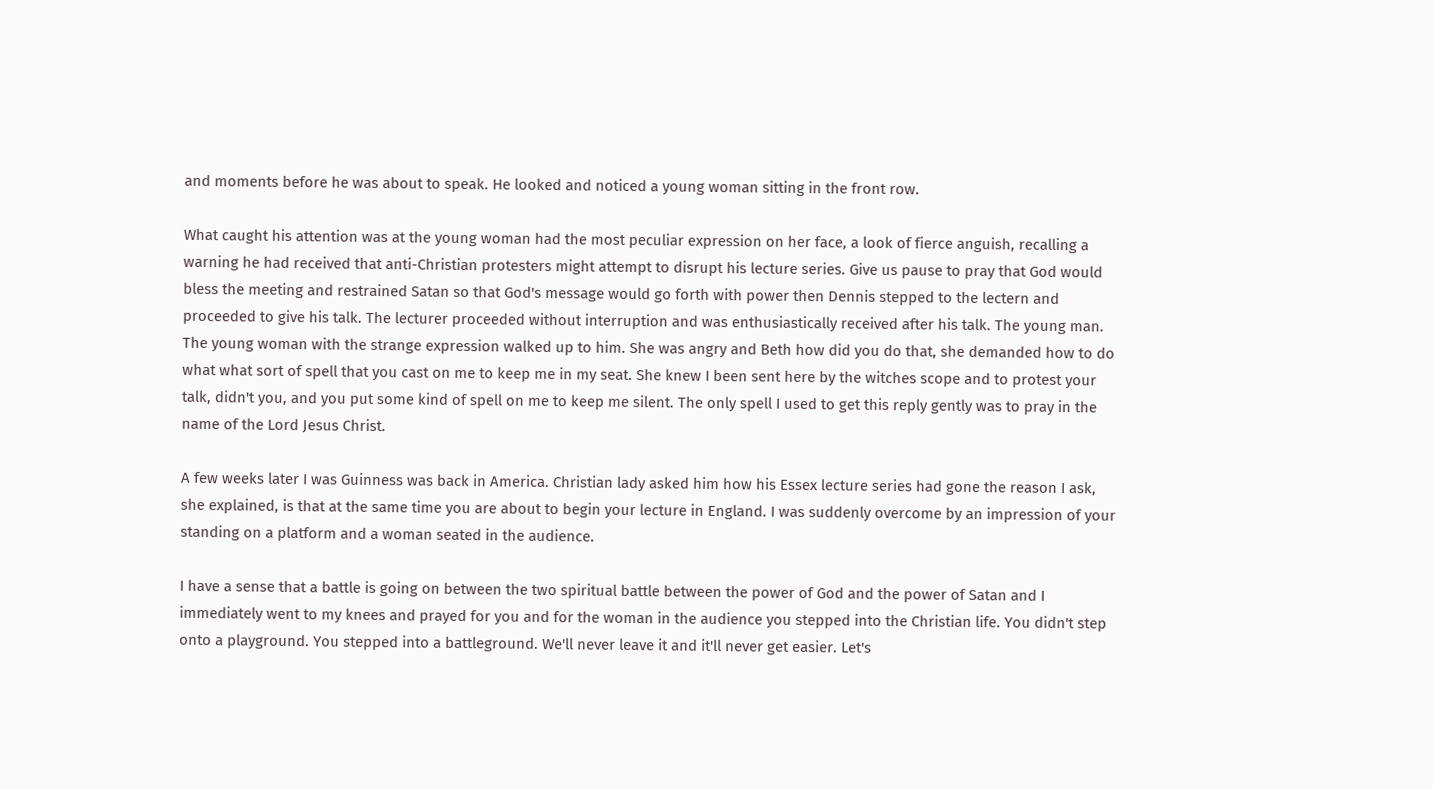and moments before he was about to speak. He looked and noticed a young woman sitting in the front row.

What caught his attention was at the young woman had the most peculiar expression on her face, a look of fierce anguish, recalling a warning he had received that anti-Christian protesters might attempt to disrupt his lecture series. Give us pause to pray that God would bless the meeting and restrained Satan so that God's message would go forth with power then Dennis stepped to the lectern and proceeded to give his talk. The lecturer proceeded without interruption and was enthusiastically received after his talk. The young man. The young woman with the strange expression walked up to him. She was angry and Beth how did you do that, she demanded how to do what what sort of spell that you cast on me to keep me in my seat. She knew I been sent here by the witches scope and to protest your talk, didn't you, and you put some kind of spell on me to keep me silent. The only spell I used to get this reply gently was to pray in the name of the Lord Jesus Christ.

A few weeks later I was Guinness was back in America. Christian lady asked him how his Essex lecture series had gone the reason I ask, she explained, is that at the same time you are about to begin your lecture in England. I was suddenly overcome by an impression of your standing on a platform and a woman seated in the audience.

I have a sense that a battle is going on between the two spiritual battle between the power of God and the power of Satan and I immediately went to my knees and prayed for you and for the woman in the audience you stepped into the Christian life. You didn't step onto a playground. You stepped into a battleground. We'll never leave it and it'll never get easier. Let's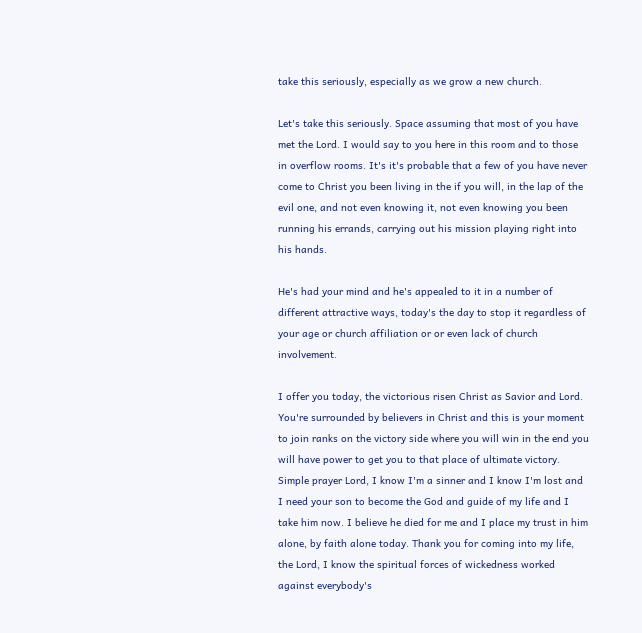take this seriously, especially as we grow a new church.

Let's take this seriously. Space assuming that most of you have met the Lord. I would say to you here in this room and to those in overflow rooms. It's it's probable that a few of you have never come to Christ you been living in the if you will, in the lap of the evil one, and not even knowing it, not even knowing you been running his errands, carrying out his mission playing right into his hands.

He's had your mind and he's appealed to it in a number of different attractive ways, today's the day to stop it regardless of your age or church affiliation or or even lack of church involvement.

I offer you today, the victorious risen Christ as Savior and Lord. You're surrounded by believers in Christ and this is your moment to join ranks on the victory side where you will win in the end you will have power to get you to that place of ultimate victory. Simple prayer Lord, I know I'm a sinner and I know I'm lost and I need your son to become the God and guide of my life and I take him now. I believe he died for me and I place my trust in him alone, by faith alone today. Thank you for coming into my life, the Lord, I know the spiritual forces of wickedness worked against everybody's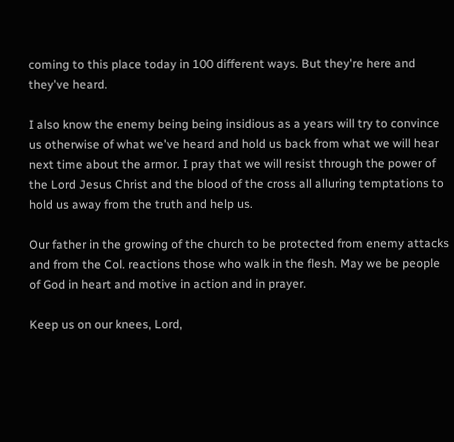coming to this place today in 100 different ways. But they're here and they've heard.

I also know the enemy being being insidious as a years will try to convince us otherwise of what we've heard and hold us back from what we will hear next time about the armor. I pray that we will resist through the power of the Lord Jesus Christ and the blood of the cross all alluring temptations to hold us away from the truth and help us.

Our father in the growing of the church to be protected from enemy attacks and from the Col. reactions those who walk in the flesh. May we be people of God in heart and motive in action and in prayer.

Keep us on our knees, Lord,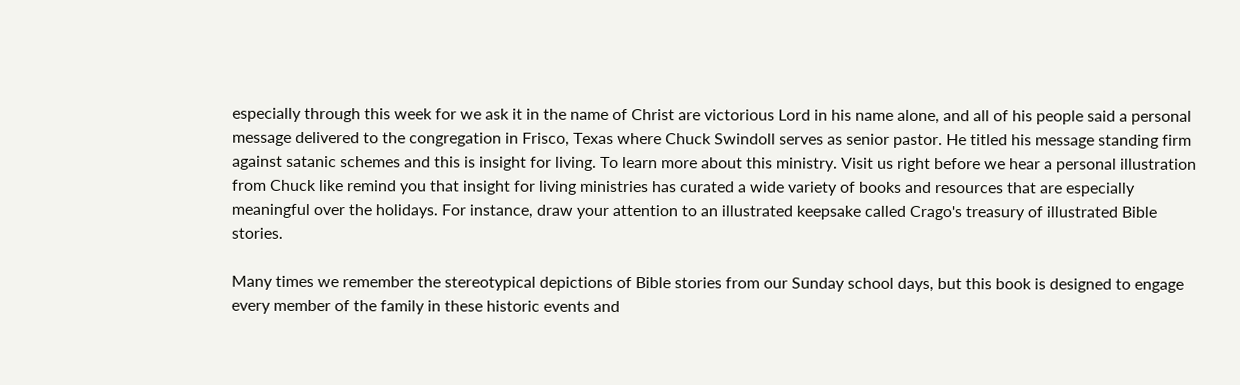especially through this week for we ask it in the name of Christ are victorious Lord in his name alone, and all of his people said a personal message delivered to the congregation in Frisco, Texas where Chuck Swindoll serves as senior pastor. He titled his message standing firm against satanic schemes and this is insight for living. To learn more about this ministry. Visit us right before we hear a personal illustration from Chuck like remind you that insight for living ministries has curated a wide variety of books and resources that are especially meaningful over the holidays. For instance, draw your attention to an illustrated keepsake called Crago's treasury of illustrated Bible stories.

Many times we remember the stereotypical depictions of Bible stories from our Sunday school days, but this book is designed to engage every member of the family in these historic events and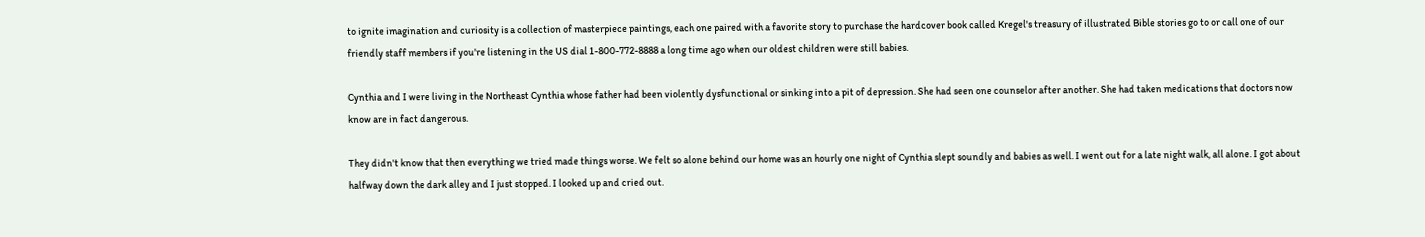to ignite imagination and curiosity is a collection of masterpiece paintings, each one paired with a favorite story to purchase the hardcover book called Kregel's treasury of illustrated Bible stories go to or call one of our friendly staff members if you're listening in the US dial 1-800-772-8888 a long time ago when our oldest children were still babies.

Cynthia and I were living in the Northeast Cynthia whose father had been violently dysfunctional or sinking into a pit of depression. She had seen one counselor after another. She had taken medications that doctors now know are in fact dangerous.

They didn't know that then everything we tried made things worse. We felt so alone behind our home was an hourly one night of Cynthia slept soundly and babies as well. I went out for a late night walk, all alone. I got about halfway down the dark alley and I just stopped. I looked up and cried out.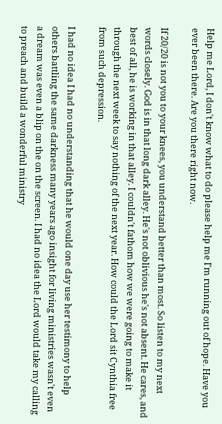Help me Lord, I don't know what to do please help me I'm running out of hope. Have you ever been there. Are you there right now.

If 20/20 is not you to your knees, you understand better than most. So listen to my next words closely. God is in that long dark alley. He's not oblivious he's not absent. He cares, and best of all, he is working in that alley. I couldn't fathom how we were going to make it through the next week to say nothing of the next year. How could the Lord sit Cynthia free from such depression.

I had no idea I had no understanding that he would one day use her testimony to help others battling the same darkness many years ago insight for living ministries wasn't even a dream was even a blip on the on the screen. I had no idea the Lord would take my calling to preach and build a wonderful ministry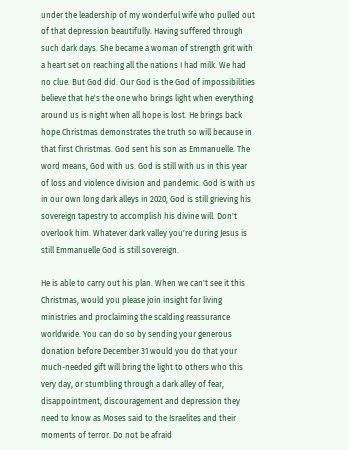under the leadership of my wonderful wife who pulled out of that depression beautifully. Having suffered through such dark days. She became a woman of strength grit with a heart set on reaching all the nations I had milk. We had no clue. But God did. Our God is the God of impossibilities believe that he's the one who brings light when everything around us is night when all hope is lost. He brings back hope Christmas demonstrates the truth so will because in that first Christmas. God sent his son as Emmanuelle. The word means, God with us. God is still with us in this year of loss and violence division and pandemic. God is with us in our own long dark alleys in 2020, God is still grieving his sovereign tapestry to accomplish his divine will. Don't overlook him. Whatever dark valley you're during Jesus is still Emmanuelle God is still sovereign.

He is able to carry out his plan. When we can't see it this Christmas, would you please join insight for living ministries and proclaiming the scalding reassurance worldwide. You can do so by sending your generous donation before December 31 would you do that your much-needed gift will bring the light to others who this very day, or stumbling through a dark alley of fear, disappointment, discouragement and depression they need to know as Moses said to the Israelites and their moments of terror. Do not be afraid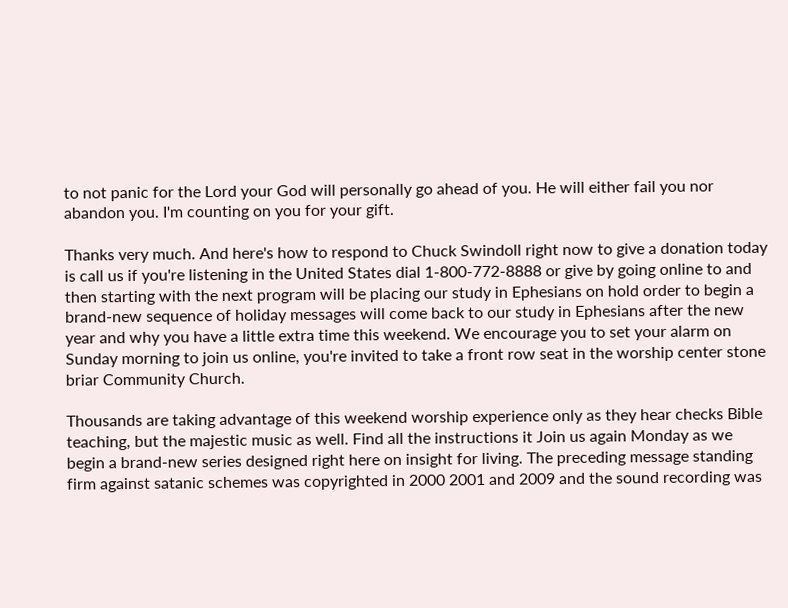to not panic for the Lord your God will personally go ahead of you. He will either fail you nor abandon you. I'm counting on you for your gift.

Thanks very much. And here's how to respond to Chuck Swindoll right now to give a donation today is call us if you're listening in the United States dial 1-800-772-8888 or give by going online to and then starting with the next program will be placing our study in Ephesians on hold order to begin a brand-new sequence of holiday messages will come back to our study in Ephesians after the new year and why you have a little extra time this weekend. We encourage you to set your alarm on Sunday morning to join us online, you're invited to take a front row seat in the worship center stone briar Community Church.

Thousands are taking advantage of this weekend worship experience only as they hear checks Bible teaching, but the majestic music as well. Find all the instructions it Join us again Monday as we begin a brand-new series designed right here on insight for living. The preceding message standing firm against satanic schemes was copyrighted in 2000 2001 and 2009 and the sound recording was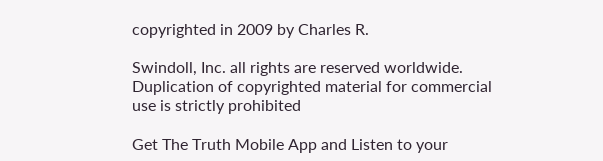copyrighted in 2009 by Charles R.

Swindoll, Inc. all rights are reserved worldwide. Duplication of copyrighted material for commercial use is strictly prohibited

Get The Truth Mobile App and Listen to your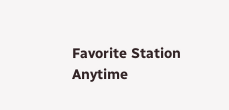Favorite Station Anytime